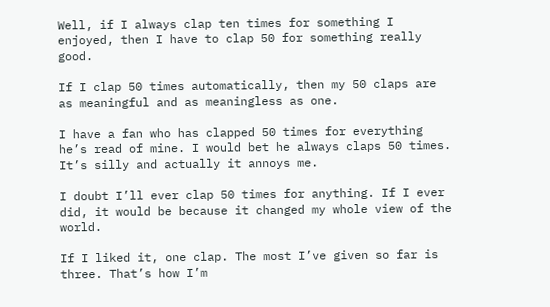Well, if I always clap ten times for something I enjoyed, then I have to clap 50 for something really good.

If I clap 50 times automatically, then my 50 claps are as meaningful and as meaningless as one.

I have a fan who has clapped 50 times for everything he’s read of mine. I would bet he always claps 50 times. It’s silly and actually it annoys me.

I doubt I’ll ever clap 50 times for anything. If I ever did, it would be because it changed my whole view of the world.

If I liked it, one clap. The most I’ve given so far is three. That’s how I’m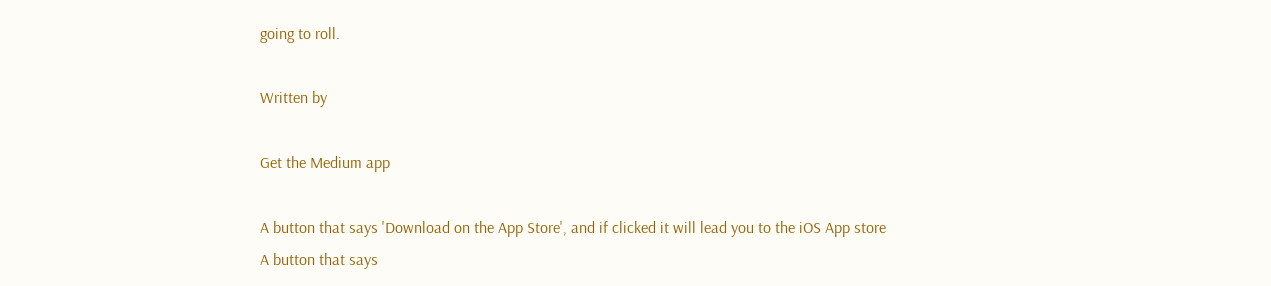going to roll.

Written by

Get the Medium app

A button that says 'Download on the App Store', and if clicked it will lead you to the iOS App store
A button that says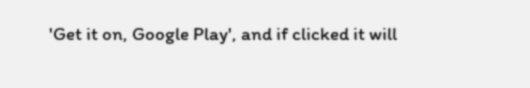'Get it on, Google Play', and if clicked it will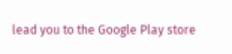lead you to the Google Play store